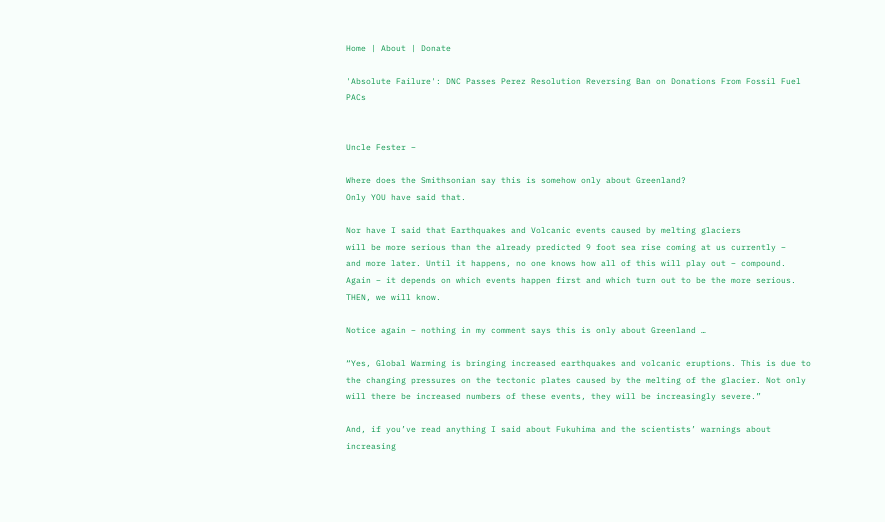Home | About | Donate

'Absolute Failure': DNC Passes Perez Resolution Reversing Ban on Donations From Fossil Fuel PACs


Uncle Fester –

Where does the Smithsonian say this is somehow only about Greenland?
Only YOU have said that.

Nor have I said that Earthquakes and Volcanic events caused by melting glaciers
will be more serious than the already predicted 9 foot sea rise coming at us currently –
and more later. Until it happens, no one knows how all of this will play out – compound.
Again – it depends on which events happen first and which turn out to be the more serious.
THEN, we will know.

Notice again – nothing in my comment says this is only about Greenland …

“Yes, Global Warming is bringing increased earthquakes and volcanic eruptions. This is due to the changing pressures on the tectonic plates caused by the melting of the glacier. Not only will there be increased numbers of these events, they will be increasingly severe.”

And, if you’ve read anything I said about Fukuhima and the scientists’ warnings about increasing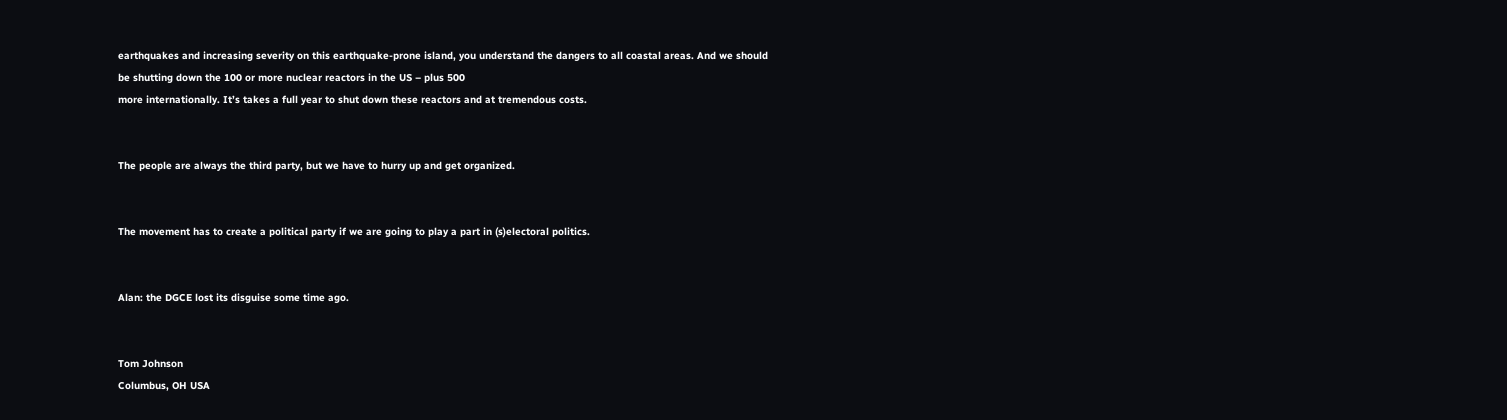earthquakes and increasing severity on this earthquake-prone island, you understand the dangers to all coastal areas. And we should be shutting down the 100 or more nuclear reactors in the US – plus 500
more internationally. It’s takes a full year to shut down these reactors and at tremendous costs.


The people are always the third party, but we have to hurry up and get organized.


The movement has to create a political party if we are going to play a part in (s)electoral politics.


Alan: the DGCE lost its disguise some time ago.


Tom Johnson
Columbus, OH USA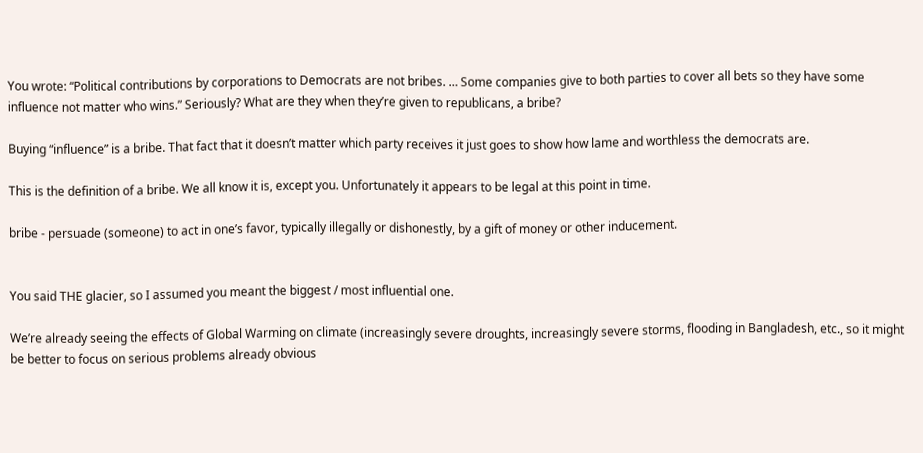You wrote: “Political contributions by corporations to Democrats are not bribes. … Some companies give to both parties to cover all bets so they have some influence not matter who wins.” Seriously? What are they when they’re given to republicans, a bribe?

Buying “influence” is a bribe. That fact that it doesn’t matter which party receives it just goes to show how lame and worthless the democrats are.

This is the definition of a bribe. We all know it is, except you. Unfortunately it appears to be legal at this point in time.

bribe - persuade (someone) to act in one’s favor, typically illegally or dishonestly, by a gift of money or other inducement.


You said THE glacier, so I assumed you meant the biggest / most influential one.

We’re already seeing the effects of Global Warming on climate (increasingly severe droughts, increasingly severe storms, flooding in Bangladesh, etc., so it might be better to focus on serious problems already obvious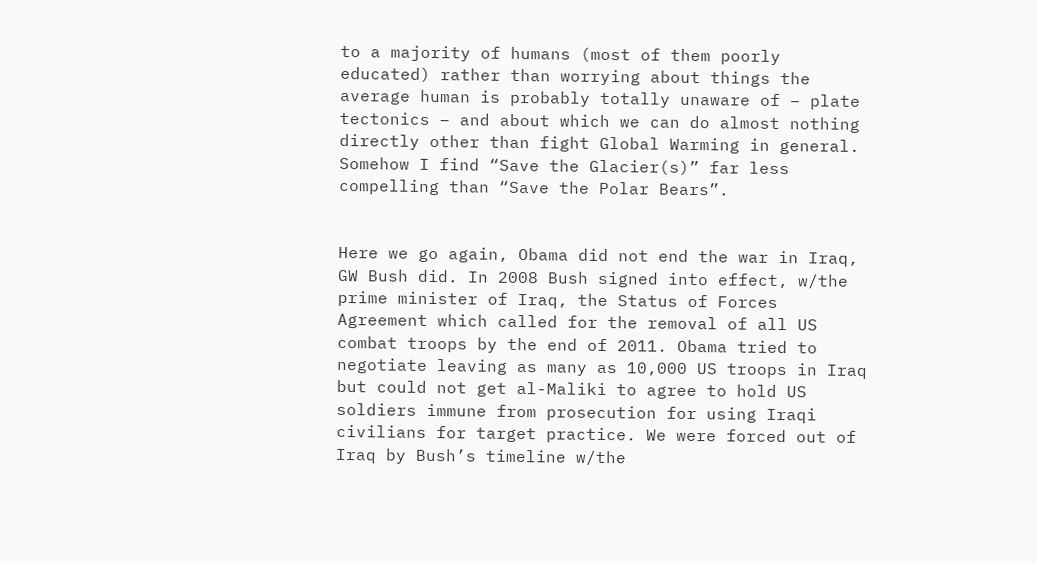to a majority of humans (most of them poorly educated) rather than worrying about things the average human is probably totally unaware of – plate tectonics – and about which we can do almost nothing directly other than fight Global Warming in general.  Somehow I find “Save the Glacier(s)” far less compelling than “Save the Polar Bears”.


Here we go again, Obama did not end the war in Iraq, GW Bush did. In 2008 Bush signed into effect, w/the prime minister of Iraq, the Status of Forces Agreement which called for the removal of all US combat troops by the end of 2011. Obama tried to negotiate leaving as many as 10,000 US troops in Iraq but could not get al-Maliki to agree to hold US soldiers immune from prosecution for using Iraqi civilians for target practice. We were forced out of Iraq by Bush’s timeline w/the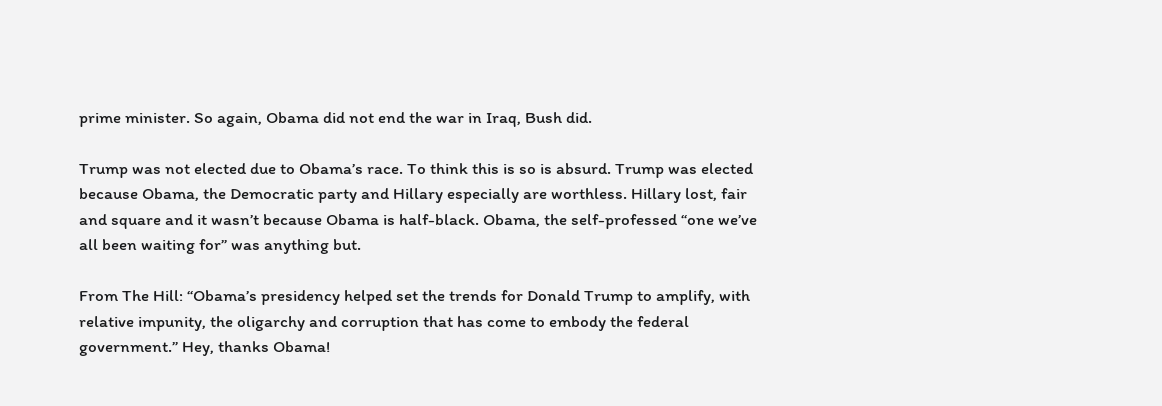prime minister. So again, Obama did not end the war in Iraq, Bush did.

Trump was not elected due to Obama’s race. To think this is so is absurd. Trump was elected because Obama, the Democratic party and Hillary especially are worthless. Hillary lost, fair and square and it wasn’t because Obama is half-black. Obama, the self-professed “one we’ve all been waiting for” was anything but.

From The Hill: “Obama’s presidency helped set the trends for Donald Trump to amplify, with relative impunity, the oligarchy and corruption that has come to embody the federal government.” Hey, thanks Obama!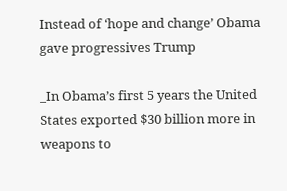Instead of ‘hope and change’ Obama gave progressives Trump

_In Obama’s first 5 years the United States exported $30 billion more in weapons to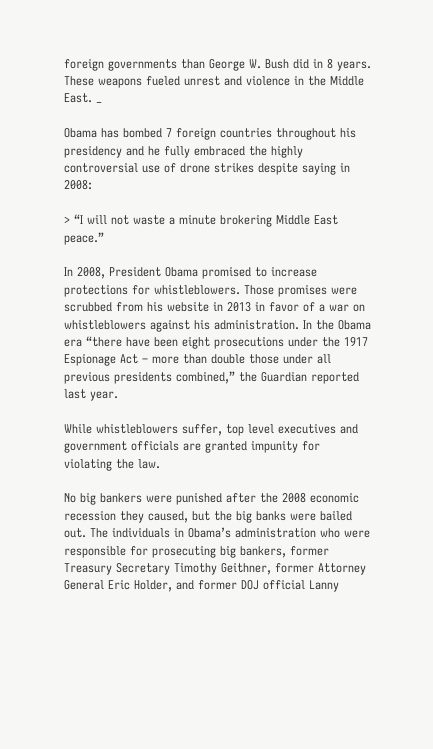foreign governments than George W. Bush did in 8 years. These weapons fueled unrest and violence in the Middle East. _

Obama has bombed 7 foreign countries throughout his presidency and he fully embraced the highly controversial use of drone strikes despite saying in 2008:

> “I will not waste a minute brokering Middle East peace.”

In 2008, President Obama promised to increase protections for whistleblowers. Those promises were scrubbed from his website in 2013 in favor of a war on whistleblowers against his administration. In the Obama era “there have been eight prosecutions under the 1917 Espionage Act – more than double those under all previous presidents combined,” the Guardian reported last year.

While whistleblowers suffer, top level executives and government officials are granted impunity for violating the law.

No big bankers were punished after the 2008 economic recession they caused, but the big banks were bailed out. The individuals in Obama’s administration who were responsible for prosecuting big bankers, former Treasury Secretary Timothy Geithner, former Attorney General Eric Holder, and former DOJ official Lanny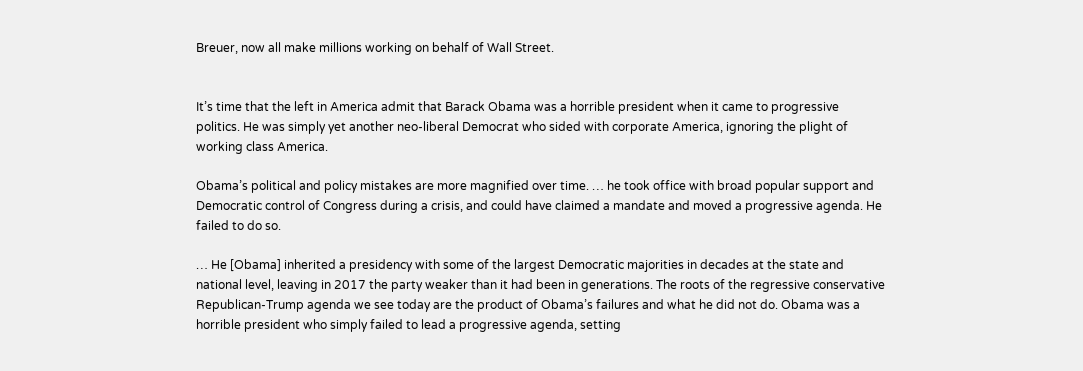Breuer, now all make millions working on behalf of Wall Street.


It’s time that the left in America admit that Barack Obama was a horrible president when it came to progressive politics. He was simply yet another neo-liberal Democrat who sided with corporate America, ignoring the plight of working class America.

Obama’s political and policy mistakes are more magnified over time. … he took office with broad popular support and Democratic control of Congress during a crisis, and could have claimed a mandate and moved a progressive agenda. He failed to do so.

… He [Obama] inherited a presidency with some of the largest Democratic majorities in decades at the state and national level, leaving in 2017 the party weaker than it had been in generations. The roots of the regressive conservative Republican-Trump agenda we see today are the product of Obama’s failures and what he did not do. Obama was a horrible president who simply failed to lead a progressive agenda, setting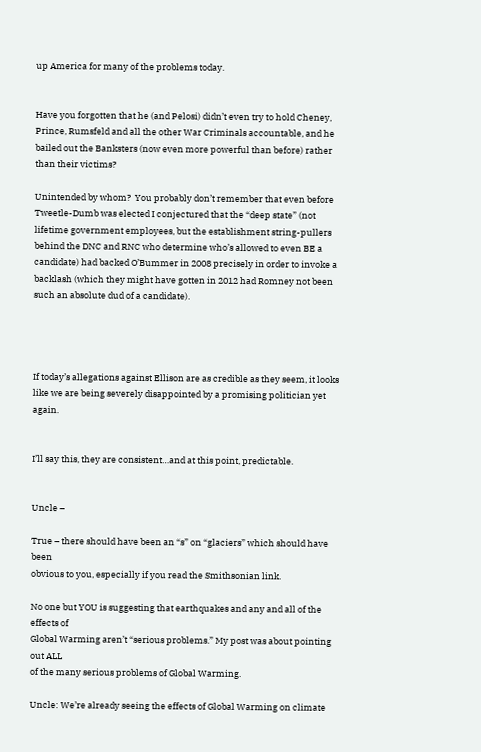up America for many of the problems today.


Have you forgotten that he (and Pelosi) didn’t even try to hold Cheney, Prince, Rumsfeld and all the other War Criminals accountable, and he bailed out the Banksters (now even more powerful than before) rather than their victims?

Unintended by whom?  You probably don’t remember that even before Tweetle-Dumb was elected I conjectured that the “deep state” (not lifetime government employees, but the establishment string-pullers behind the DNC and RNC who determine who’s allowed to even BE a candidate) had backed O’Bummer in 2008 precisely in order to invoke a backlash (which they might have gotten in 2012 had Romney not been such an absolute dud of a candidate).




If today’s allegations against Ellison are as credible as they seem, it looks like we are being severely disappointed by a promising politician yet again.


I’ll say this, they are consistent…and at this point, predictable.


Uncle –

True – there should have been an “s” on “glaciers” which should have been
obvious to you, especially if you read the Smithsonian link.

No one but YOU is suggesting that earthquakes and any and all of the effects of
Global Warming aren’t “serious problems.” My post was about pointing out ALL
of the many serious problems of Global Warming.

Uncle: We’re already seeing the effects of Global Warming on climate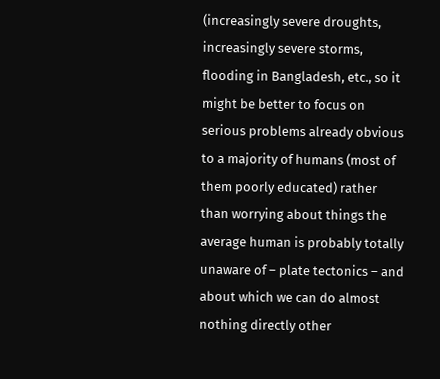(increasingly severe droughts, increasingly severe storms, flooding in Bangladesh, etc., so it might be better to focus on serious problems already obvious to a majority of humans (most of them poorly educated) rather than worrying about things the average human is probably totally unaware of – plate tectonics – and about which we can do almost nothing directly other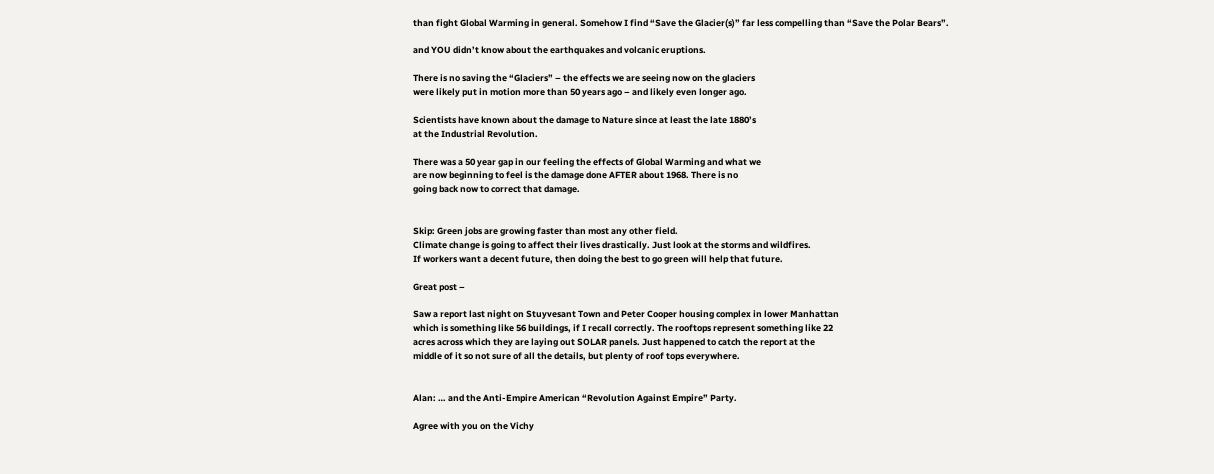than fight Global Warming in general. Somehow I find “Save the Glacier(s)” far less compelling than “Save the Polar Bears”.

and YOU didn’t know about the earthquakes and volcanic eruptions.

There is no saving the “Glaciers” – the effects we are seeing now on the glaciers
were likely put in motion more than 50 years ago – and likely even longer ago.

Scientists have known about the damage to Nature since at least the late 1880’s
at the Industrial Revolution.

There was a 50 year gap in our feeling the effects of Global Warming and what we
are now beginning to feel is the damage done AFTER about 1968. There is no
going back now to correct that damage.


Skip: Green jobs are growing faster than most any other field.
Climate change is going to affect their lives drastically. Just look at the storms and wildfires.
If workers want a decent future, then doing the best to go green will help that future.

Great post –

Saw a report last night on Stuyvesant Town and Peter Cooper housing complex in lower Manhattan
which is something like 56 buildings, if I recall correctly. The rooftops represent something like 22
acres across which they are laying out SOLAR panels. Just happened to catch the report at the
middle of it so not sure of all the details, but plenty of roof tops everywhere.


Alan: … and the Anti-Empire American “Revolution Against Empire” Party.

Agree with you on the Vichy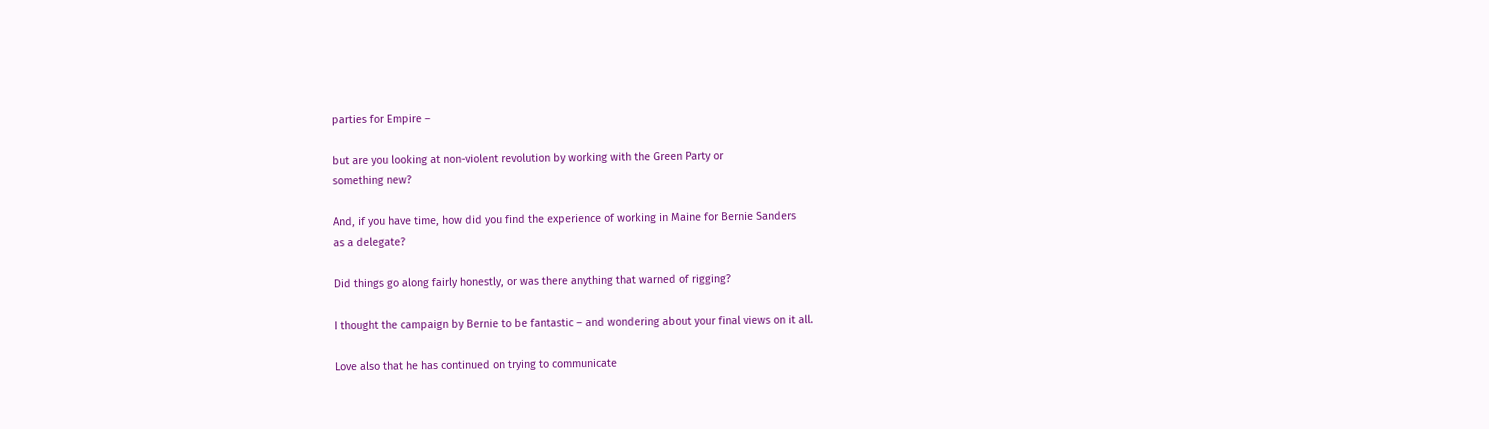parties for Empire –

but are you looking at non-violent revolution by working with the Green Party or
something new?

And, if you have time, how did you find the experience of working in Maine for Bernie Sanders
as a delegate?

Did things go along fairly honestly, or was there anything that warned of rigging?

I thought the campaign by Bernie to be fantastic – and wondering about your final views on it all.

Love also that he has continued on trying to communicate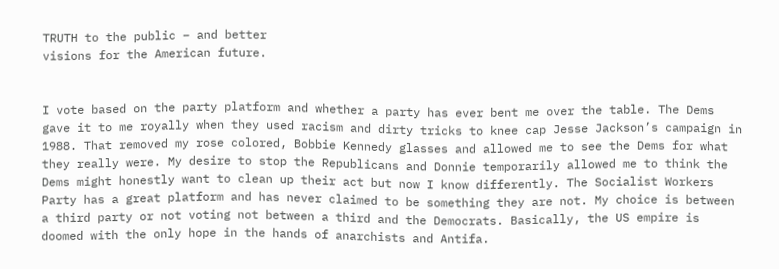TRUTH to the public – and better
visions for the American future.


I vote based on the party platform and whether a party has ever bent me over the table. The Dems gave it to me royally when they used racism and dirty tricks to knee cap Jesse Jackson’s campaign in 1988. That removed my rose colored, Bobbie Kennedy glasses and allowed me to see the Dems for what they really were. My desire to stop the Republicans and Donnie temporarily allowed me to think the Dems might honestly want to clean up their act but now I know differently. The Socialist Workers Party has a great platform and has never claimed to be something they are not. My choice is between a third party or not voting not between a third and the Democrats. Basically, the US empire is doomed with the only hope in the hands of anarchists and Antifa.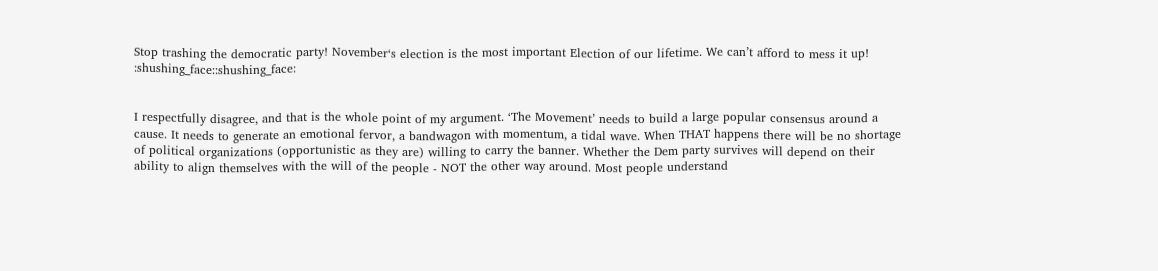Stop trashing the democratic party! November‘s election is the most important Election of our lifetime. We can’t afford to mess it up! :shushing_face::shushing_face:


I respectfully disagree, and that is the whole point of my argument. ‘The Movement’ needs to build a large popular consensus around a cause. It needs to generate an emotional fervor, a bandwagon with momentum, a tidal wave. When THAT happens there will be no shortage of political organizations (opportunistic as they are) willing to carry the banner. Whether the Dem party survives will depend on their ability to align themselves with the will of the people - NOT the other way around. Most people understand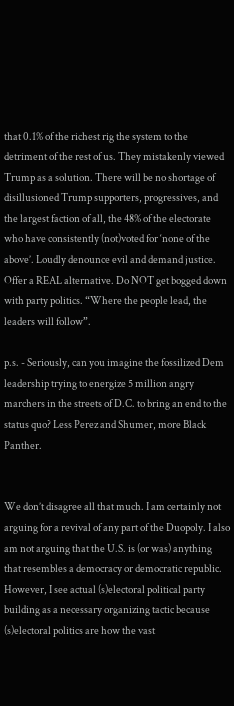that 0.1% of the richest rig the system to the detriment of the rest of us. They mistakenly viewed Trump as a solution. There will be no shortage of disillusioned Trump supporters, progressives, and the largest faction of all, the 48% of the electorate who have consistently (not)voted for ‘none of the above’. Loudly denounce evil and demand justice. Offer a REAL alternative. Do NOT get bogged down with party politics. “Where the people lead, the leaders will follow”.

p.s. - Seriously, can you imagine the fossilized Dem leadership trying to energize 5 million angry marchers in the streets of D.C. to bring an end to the status quo? Less Perez and Shumer, more Black Panther.


We don’t disagree all that much. I am certainly not arguing for a revival of any part of the Duopoly. I also am not arguing that the U.S. is (or was) anything that resembles a democracy or democratic republic. However, I see actual (s)electoral political party building as a necessary organizing tactic because (s)electoral politics are how the vast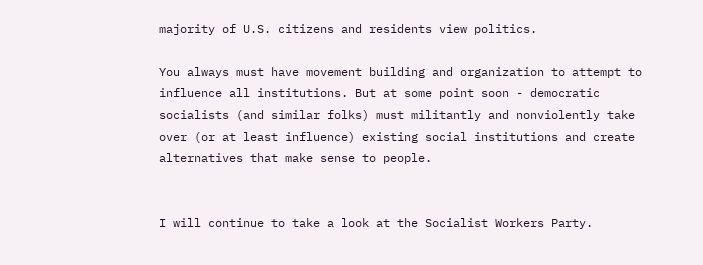majority of U.S. citizens and residents view politics.

You always must have movement building and organization to attempt to influence all institutions. But at some point soon - democratic socialists (and similar folks) must militantly and nonviolently take over (or at least influence) existing social institutions and create alternatives that make sense to people.


I will continue to take a look at the Socialist Workers Party.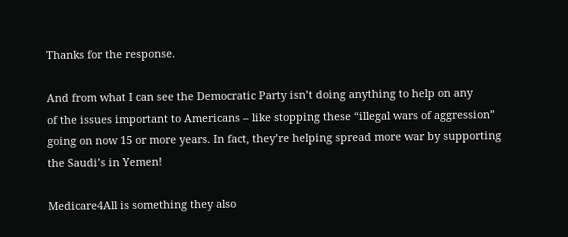Thanks for the response.

And from what I can see the Democratic Party isn’t doing anything to help on any
of the issues important to Americans – like stopping these “illegal wars of aggression”
going on now 15 or more years. In fact, they’re helping spread more war by supporting
the Saudi’s in Yemen!

Medicare4All is something they also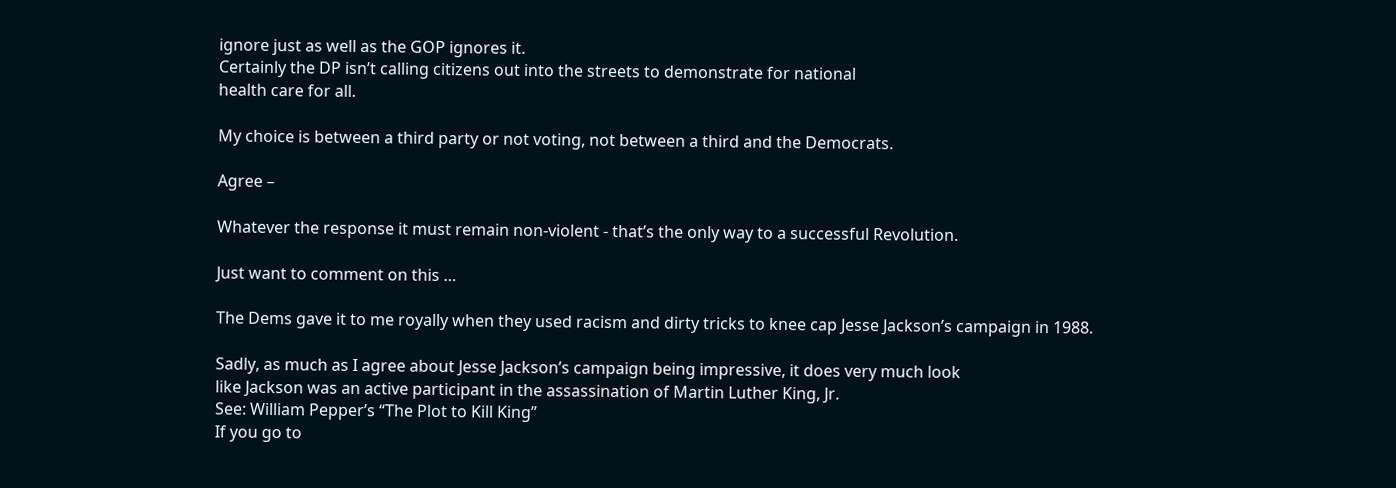ignore just as well as the GOP ignores it.
Certainly the DP isn’t calling citizens out into the streets to demonstrate for national
health care for all.

My choice is between a third party or not voting, not between a third and the Democrats.

Agree –

Whatever the response it must remain non-violent - that’s the only way to a successful Revolution.

Just want to comment on this …

The Dems gave it to me royally when they used racism and dirty tricks to knee cap Jesse Jackson’s campaign in 1988.

Sadly, as much as I agree about Jesse Jackson’s campaign being impressive, it does very much look
like Jackson was an active participant in the assassination of Martin Luther King, Jr.
See: William Pepper’s “The Plot to Kill King”
If you go to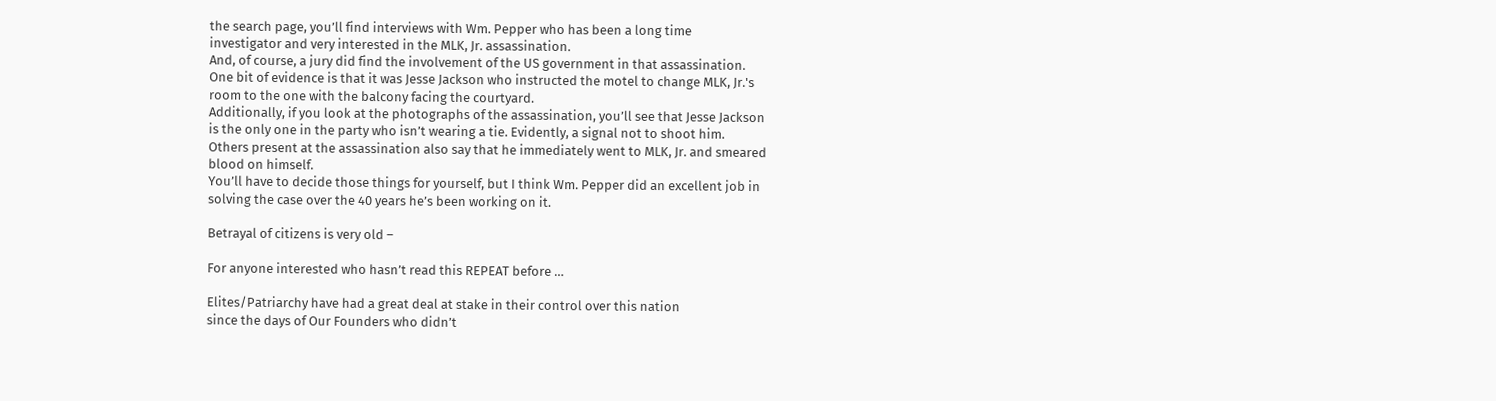the search page, you’ll find interviews with Wm. Pepper who has been a long time
investigator and very interested in the MLK, Jr. assassination.
And, of course, a jury did find the involvement of the US government in that assassination.
One bit of evidence is that it was Jesse Jackson who instructed the motel to change MLK, Jr.'s
room to the one with the balcony facing the courtyard.
Additionally, if you look at the photographs of the assassination, you’ll see that Jesse Jackson
is the only one in the party who isn’t wearing a tie. Evidently, a signal not to shoot him.
Others present at the assassination also say that he immediately went to MLK, Jr. and smeared
blood on himself.
You’ll have to decide those things for yourself, but I think Wm. Pepper did an excellent job in
solving the case over the 40 years he’s been working on it.

Betrayal of citizens is very old –

For anyone interested who hasn’t read this REPEAT before …

Elites/Patriarchy have had a great deal at stake in their control over this nation
since the days of Our Founders who didn’t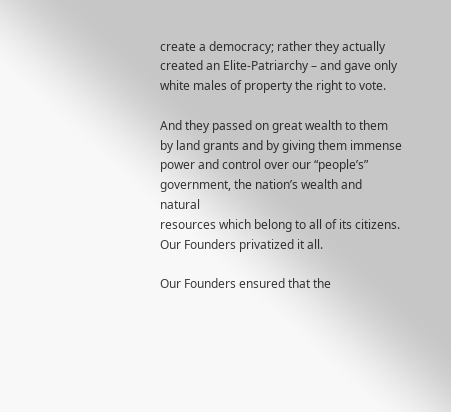create a democracy; rather they actually
created an Elite-Patriarchy – and gave only white males of property the right to vote.

And they passed on great wealth to them by land grants and by giving them immense
power and control over our “people’s” government, the nation’s wealth and natural
resources which belong to all of its citizens. Our Founders privatized it all.

Our Founders ensured that the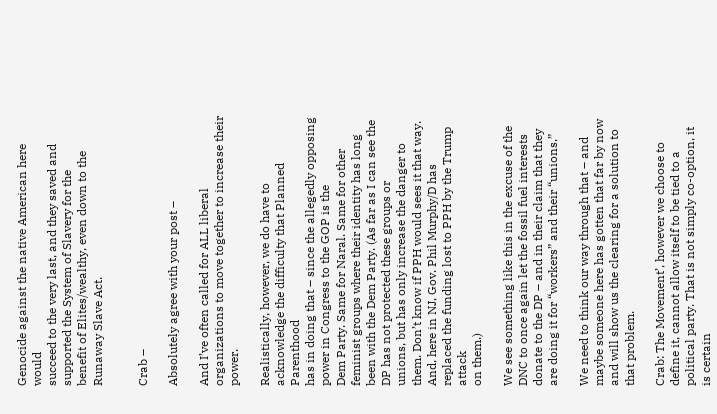Genocide against the native American here would
succeed to the very last, and they saved and supported the System of Slavery for the
benefit of Elites/wealthy, even down to the Runaway Slave Act.


Crab –

Absolutely agree with your post –

And I’ve often called for ALL liberal organizations to move together to increase their power.

Realistically, however, we do have to acknowledge the difficulty that Planned Parenthood
has in doing that – since the allegedly opposing power in Congress to the GOP is the
Dem Party. Same for Naral. Same for other feminist groups where their identity has long
been with the Dem Party. (As far as I can see the DP has not protected these groups or
unions, but has only increase the danger to them. Don’t know if PPH would sees it that way.
And, here in NJ, Gov. Phil Murphy/D has replaced the funding lost to PPH by the Trump attack
on them.)

We see something like this in the excuse of the DNC to once again let the fossil fuel interests
donate to the DP – and in their claim that they are doing it for “workers” and their “unions.”

We need to think our way through that – and maybe someone here has gotten that far by now
and will show us the clearing for a solution to that problem.

Crab: The Movement’, however we choose to define it, cannot allow itself to be tied to a political party. That is not simply co-option, it is certain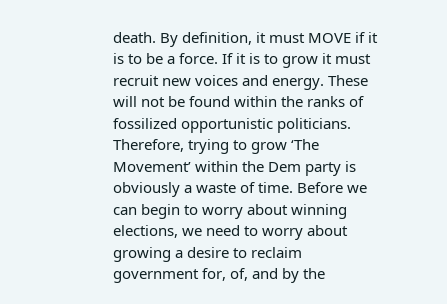death. By definition, it must MOVE if it is to be a force. If it is to grow it must recruit new voices and energy. These will not be found within the ranks of fossilized opportunistic politicians. Therefore, trying to grow ‘The Movement’ within the Dem party is obviously a waste of time. Before we can begin to worry about winning elections, we need to worry about growing a desire to reclaim government for, of, and by the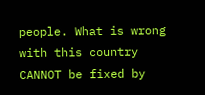people. What is wrong with this country CANNOT be fixed by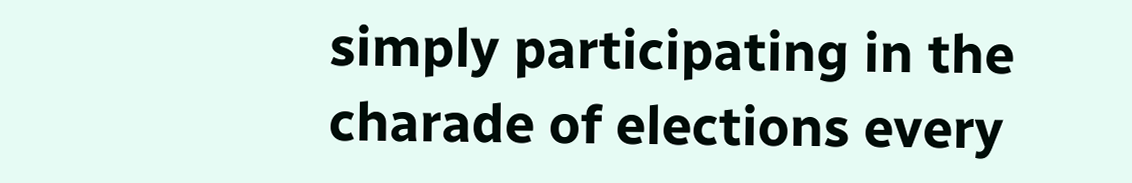simply participating in the charade of elections every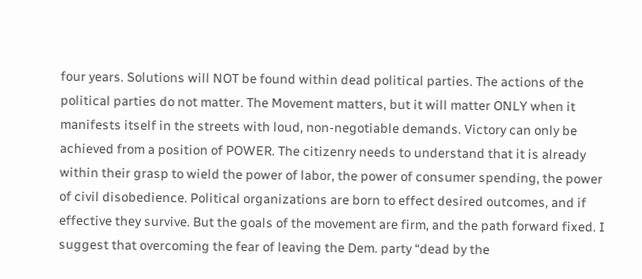four years. Solutions will NOT be found within dead political parties. The actions of the political parties do not matter. The Movement matters, but it will matter ONLY when it manifests itself in the streets with loud, non-negotiable demands. Victory can only be achieved from a position of POWER. The citizenry needs to understand that it is already within their grasp to wield the power of labor, the power of consumer spending, the power of civil disobedience. Political organizations are born to effect desired outcomes, and if effective they survive. But the goals of the movement are firm, and the path forward fixed. I suggest that overcoming the fear of leaving the Dem. party “dead by the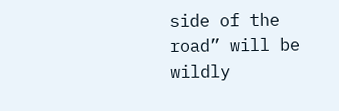side of the road” will be wildly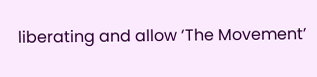liberating and allow ‘The Movement’